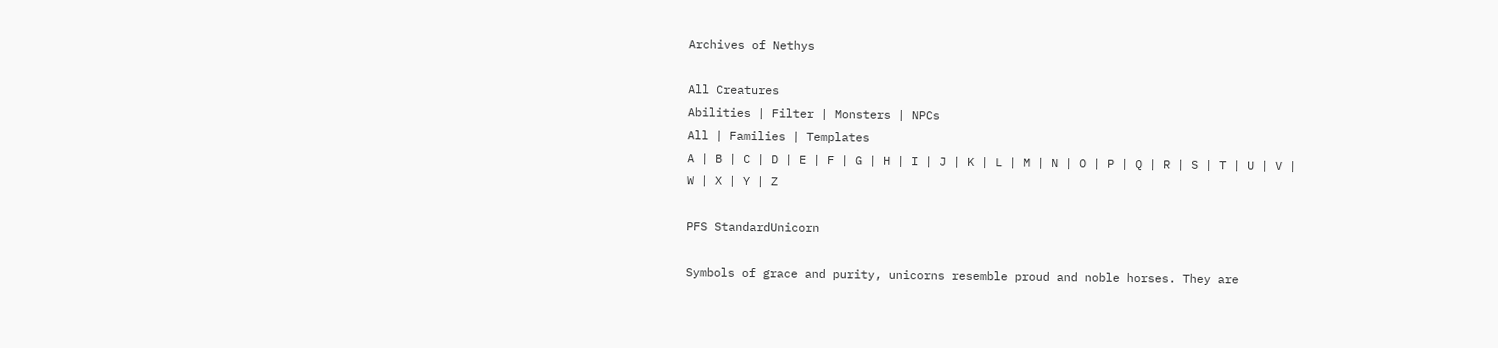Archives of Nethys

All Creatures
Abilities | Filter | Monsters | NPCs
All | Families | Templates
A | B | C | D | E | F | G | H | I | J | K | L | M | N | O | P | Q | R | S | T | U | V | W | X | Y | Z

PFS StandardUnicorn

Symbols of grace and purity, unicorns resemble proud and noble horses. They are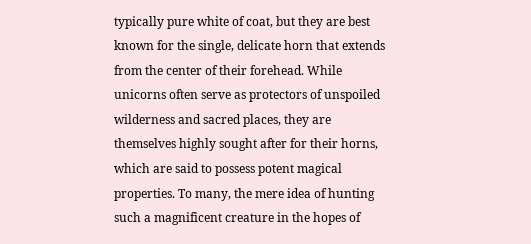typically pure white of coat, but they are best known for the single, delicate horn that extends from the center of their forehead. While unicorns often serve as protectors of unspoiled wilderness and sacred places, they are themselves highly sought after for their horns, which are said to possess potent magical properties. To many, the mere idea of hunting such a magnificent creature in the hopes of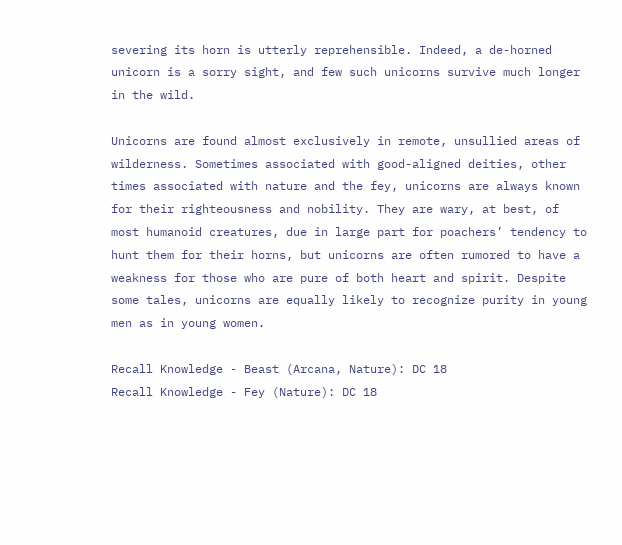severing its horn is utterly reprehensible. Indeed, a de-horned unicorn is a sorry sight, and few such unicorns survive much longer in the wild.

Unicorns are found almost exclusively in remote, unsullied areas of wilderness. Sometimes associated with good-aligned deities, other times associated with nature and the fey, unicorns are always known for their righteousness and nobility. They are wary, at best, of most humanoid creatures, due in large part for poachers’ tendency to hunt them for their horns, but unicorns are often rumored to have a weakness for those who are pure of both heart and spirit. Despite some tales, unicorns are equally likely to recognize purity in young men as in young women.

Recall Knowledge - Beast (Arcana, Nature): DC 18
Recall Knowledge - Fey (Nature): DC 18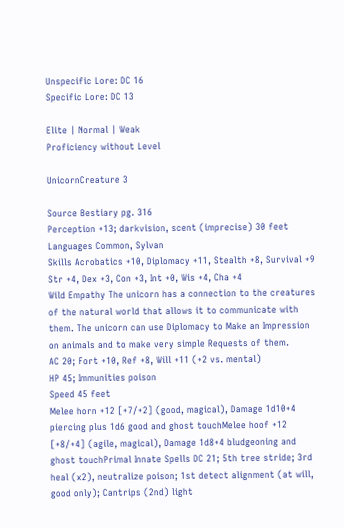Unspecific Lore: DC 16
Specific Lore: DC 13

Elite | Normal | Weak
Proficiency without Level

UnicornCreature 3

Source Bestiary pg. 316
Perception +13; darkvision, scent (imprecise) 30 feet
Languages Common, Sylvan
Skills Acrobatics +10, Diplomacy +11, Stealth +8, Survival +9
Str +4, Dex +3, Con +3, Int +0, Wis +4, Cha +4
Wild Empathy The unicorn has a connection to the creatures of the natural world that allows it to communicate with them. The unicorn can use Diplomacy to Make an Impression on animals and to make very simple Requests of them.
AC 20; Fort +10, Ref +8, Will +11 (+2 vs. mental)
HP 45; Immunities poison
Speed 45 feet
Melee horn +12 [+7/+2] (good, magical), Damage 1d10+4 piercing plus 1d6 good and ghost touchMelee hoof +12 [+8/+4] (agile, magical), Damage 1d8+4 bludgeoning and ghost touchPrimal Innate Spells DC 21; 5th tree stride; 3rd heal (x2), neutralize poison; 1st detect alignment (at will, good only); Cantrips (2nd) light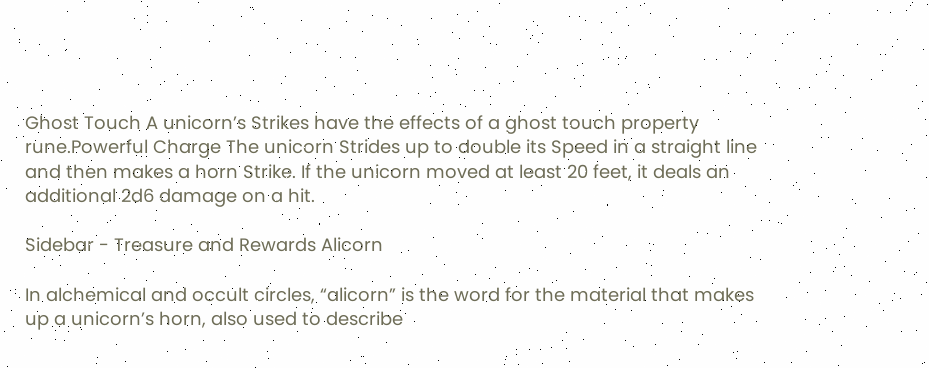Ghost Touch A unicorn’s Strikes have the effects of a ghost touch property rune.Powerful Charge The unicorn Strides up to double its Speed in a straight line and then makes a horn Strike. If the unicorn moved at least 20 feet, it deals an additional 2d6 damage on a hit.

Sidebar - Treasure and Rewards Alicorn

In alchemical and occult circles, “alicorn” is the word for the material that makes up a unicorn’s horn, also used to describe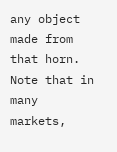any object made from that horn. Note that in many markets,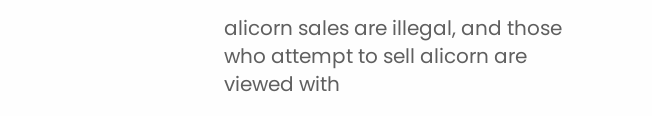alicorn sales are illegal, and those who attempt to sell alicorn are viewed with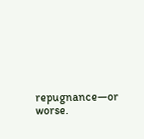repugnance—or worse.